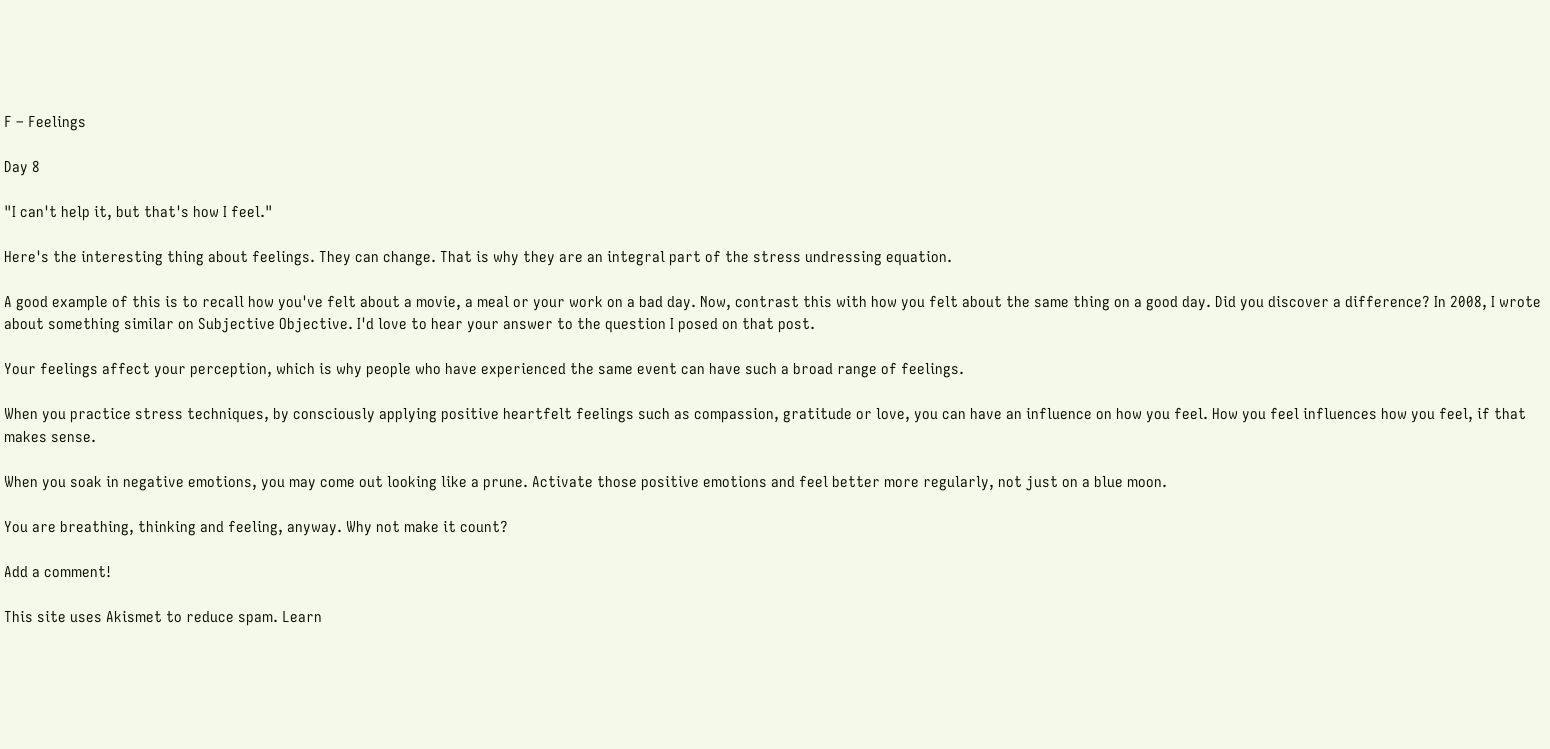F – Feelings

Day 8

"I can't help it, but that's how I feel."

Here's the interesting thing about feelings. They can change. That is why they are an integral part of the stress undressing equation.

A good example of this is to recall how you've felt about a movie, a meal or your work on a bad day. Now, contrast this with how you felt about the same thing on a good day. Did you discover a difference? In 2008, I wrote about something similar on Subjective Objective. I'd love to hear your answer to the question I posed on that post.

Your feelings affect your perception, which is why people who have experienced the same event can have such a broad range of feelings.

When you practice stress techniques, by consciously applying positive heartfelt feelings such as compassion, gratitude or love, you can have an influence on how you feel. How you feel influences how you feel, if that makes sense.

When you soak in negative emotions, you may come out looking like a prune. Activate those positive emotions and feel better more regularly, not just on a blue moon.

You are breathing, thinking and feeling, anyway. Why not make it count?

Add a comment!

This site uses Akismet to reduce spam. Learn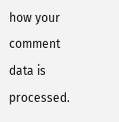how your comment data is processed.